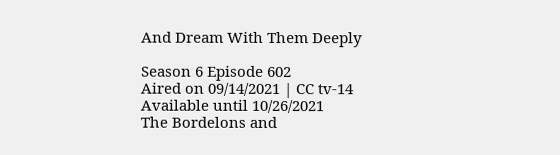And Dream With Them Deeply

Season 6 Episode 602
Aired on 09/14/2021 | CC tv-14
Available until 10/26/2021
The Bordelons and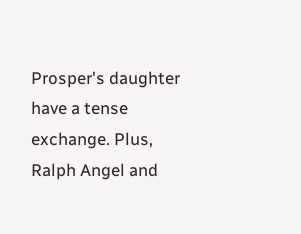Prosper's daughter have a tense exchange. Plus, Ralph Angel and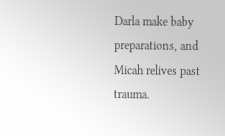Darla make baby preparations, and Micah relives past trauma.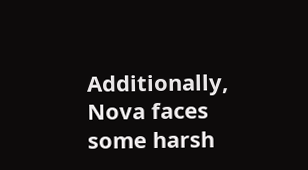Additionally, Nova faces some harsh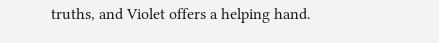truths, and Violet offers a helping hand.